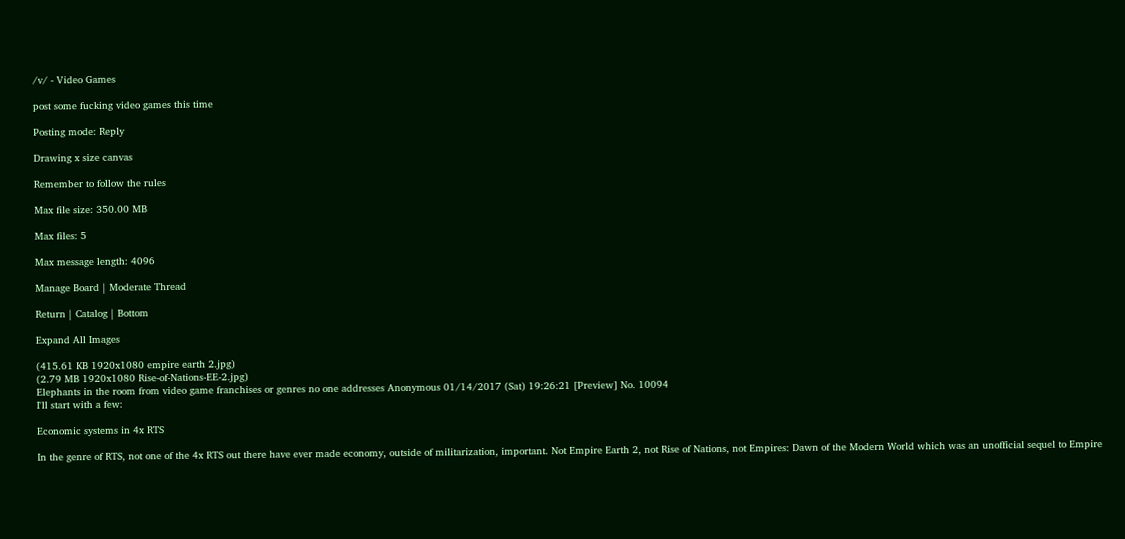/v/ - Video Games

post some fucking video games this time

Posting mode: Reply

Drawing x size canvas

Remember to follow the rules

Max file size: 350.00 MB

Max files: 5

Max message length: 4096

Manage Board | Moderate Thread

Return | Catalog | Bottom

Expand All Images

(415.61 KB 1920x1080 empire earth 2.jpg)
(2.79 MB 1920x1080 Rise-of-Nations-EE-2.jpg)
Elephants in the room from video game franchises or genres no one addresses Anonymous 01/14/2017 (Sat) 19:26:21 [Preview] No. 10094
I'll start with a few:

Economic systems in 4x RTS

In the genre of RTS, not one of the 4x RTS out there have ever made economy, outside of militarization, important. Not Empire Earth 2, not Rise of Nations, not Empires: Dawn of the Modern World which was an unofficial sequel to Empire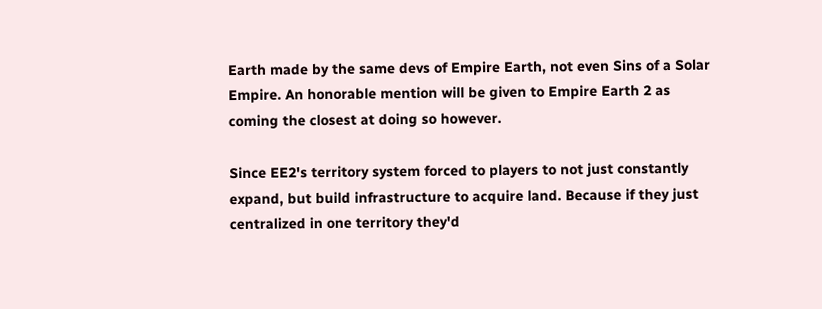Earth made by the same devs of Empire Earth, not even Sins of a Solar Empire. An honorable mention will be given to Empire Earth 2 as coming the closest at doing so however.

Since EE2's territory system forced to players to not just constantly expand, but build infrastructure to acquire land. Because if they just centralized in one territory they'd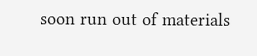soon run out of materials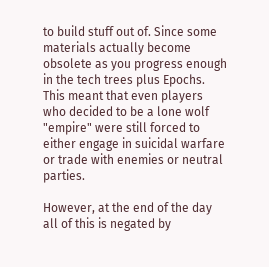to build stuff out of. Since some materials actually become obsolete as you progress enough in the tech trees plus Epochs. This meant that even players who decided to be a lone wolf "empire" were still forced to either engage in suicidal warfare or trade with enemies or neutral parties.

However, at the end of the day all of this is negated by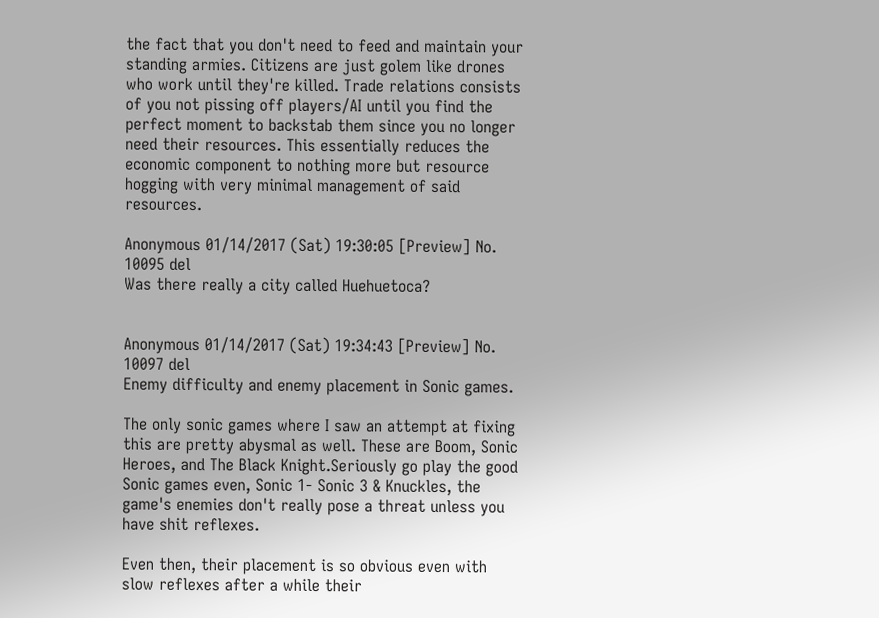the fact that you don't need to feed and maintain your standing armies. Citizens are just golem like drones who work until they're killed. Trade relations consists of you not pissing off players/AI until you find the perfect moment to backstab them since you no longer need their resources. This essentially reduces the economic component to nothing more but resource hogging with very minimal management of said resources.

Anonymous 01/14/2017 (Sat) 19:30:05 [Preview] No. 10095 del
Was there really a city called Huehuetoca?


Anonymous 01/14/2017 (Sat) 19:34:43 [Preview] No. 10097 del
Enemy difficulty and enemy placement in Sonic games.

The only sonic games where I saw an attempt at fixing this are pretty abysmal as well. These are Boom, Sonic Heroes, and The Black Knight.Seriously go play the good Sonic games even, Sonic 1- Sonic 3 & Knuckles, the game's enemies don't really pose a threat unless you have shit reflexes.

Even then, their placement is so obvious even with slow reflexes after a while their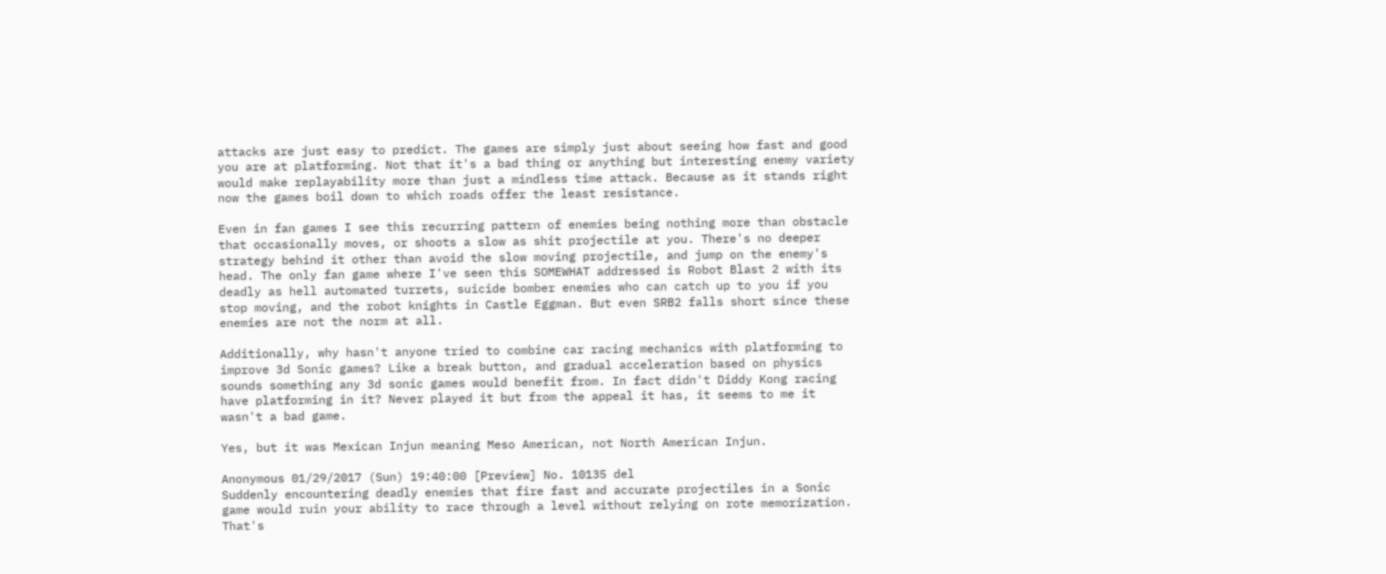attacks are just easy to predict. The games are simply just about seeing how fast and good you are at platforming. Not that it's a bad thing or anything but interesting enemy variety would make replayability more than just a mindless time attack. Because as it stands right now the games boil down to which roads offer the least resistance.

Even in fan games I see this recurring pattern of enemies being nothing more than obstacle that occasionally moves, or shoots a slow as shit projectile at you. There's no deeper strategy behind it other than avoid the slow moving projectile, and jump on the enemy's head. The only fan game where I've seen this SOMEWHAT addressed is Robot Blast 2 with its deadly as hell automated turrets, suicide bomber enemies who can catch up to you if you stop moving, and the robot knights in Castle Eggman. But even SRB2 falls short since these enemies are not the norm at all.

Additionally, why hasn't anyone tried to combine car racing mechanics with platforming to improve 3d Sonic games? Like a break button, and gradual acceleration based on physics sounds something any 3d sonic games would benefit from. In fact didn't Diddy Kong racing have platforming in it? Never played it but from the appeal it has, it seems to me it wasn't a bad game.

Yes, but it was Mexican Injun meaning Meso American, not North American Injun.

Anonymous 01/29/2017 (Sun) 19:40:00 [Preview] No. 10135 del
Suddenly encountering deadly enemies that fire fast and accurate projectiles in a Sonic game would ruin your ability to race through a level without relying on rote memorization. That's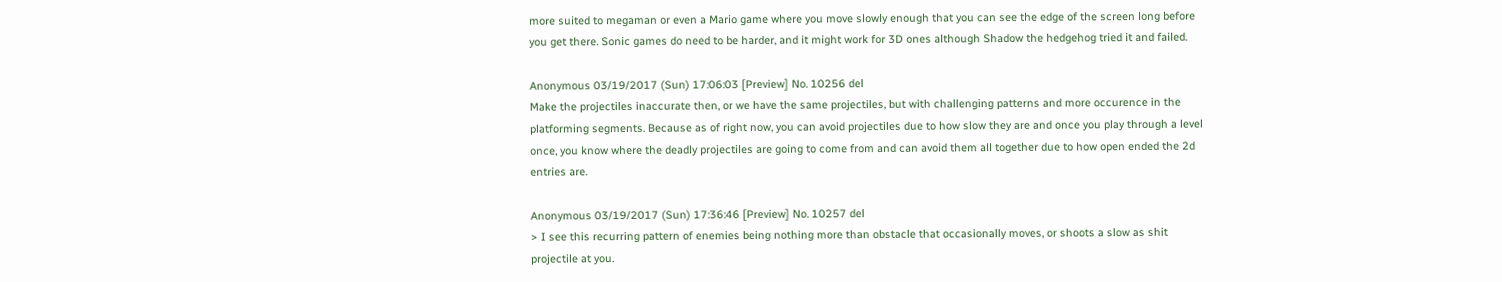more suited to megaman or even a Mario game where you move slowly enough that you can see the edge of the screen long before you get there. Sonic games do need to be harder, and it might work for 3D ones although Shadow the hedgehog tried it and failed.

Anonymous 03/19/2017 (Sun) 17:06:03 [Preview] No. 10256 del
Make the projectiles inaccurate then, or we have the same projectiles, but with challenging patterns and more occurence in the platforming segments. Because as of right now, you can avoid projectiles due to how slow they are and once you play through a level once, you know where the deadly projectiles are going to come from and can avoid them all together due to how open ended the 2d entries are.

Anonymous 03/19/2017 (Sun) 17:36:46 [Preview] No. 10257 del
> I see this recurring pattern of enemies being nothing more than obstacle that occasionally moves, or shoots a slow as shit projectile at you.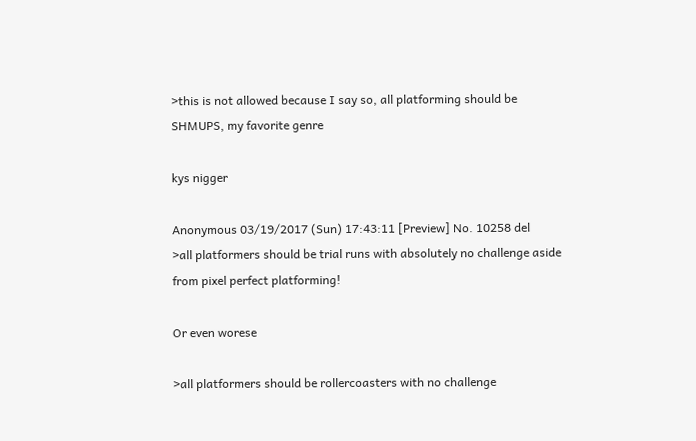>this is not allowed because I say so, all platforming should be SHMUPS, my favorite genre

kys nigger

Anonymous 03/19/2017 (Sun) 17:43:11 [Preview] No. 10258 del
>all platformers should be trial runs with absolutely no challenge aside from pixel perfect platforming!

Or even worese

>all platformers should be rollercoasters with no challenge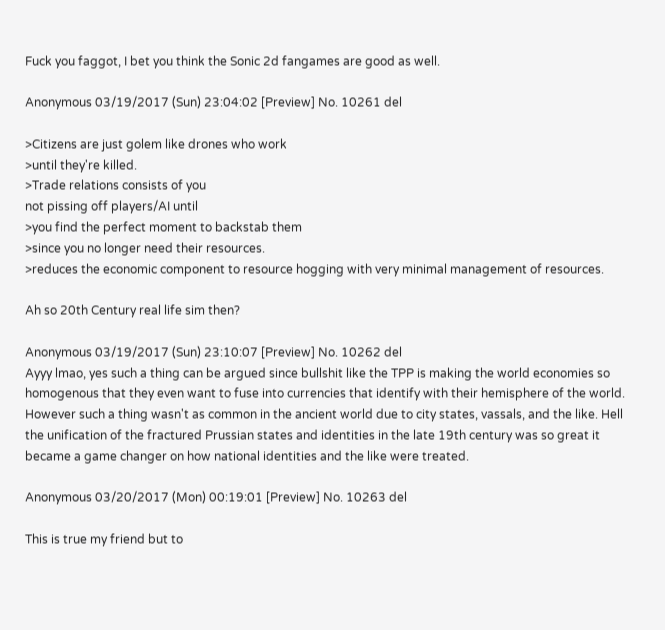Fuck you faggot, I bet you think the Sonic 2d fangames are good as well.

Anonymous 03/19/2017 (Sun) 23:04:02 [Preview] No. 10261 del

>Citizens are just golem like drones who work
>until they're killed.
>Trade relations consists of you
not pissing off players/AI until
>you find the perfect moment to backstab them
>since you no longer need their resources.
>reduces the economic component to resource hogging with very minimal management of resources.

Ah so 20th Century real life sim then?

Anonymous 03/19/2017 (Sun) 23:10:07 [Preview] No. 10262 del
Ayyy lmao, yes such a thing can be argued since bullshit like the TPP is making the world economies so homogenous that they even want to fuse into currencies that identify with their hemisphere of the world. However such a thing wasn't as common in the ancient world due to city states, vassals, and the like. Hell the unification of the fractured Prussian states and identities in the late 19th century was so great it became a game changer on how national identities and the like were treated.

Anonymous 03/20/2017 (Mon) 00:19:01 [Preview] No. 10263 del

This is true my friend but to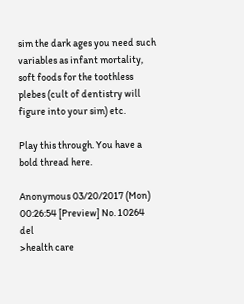sim the dark ages you need such variables as infant mortality, soft foods for the toothless plebes (cult of dentistry will figure into your sim) etc.

Play this through. You have a bold thread here.

Anonymous 03/20/2017 (Mon) 00:26:54 [Preview] No. 10264 del
>health care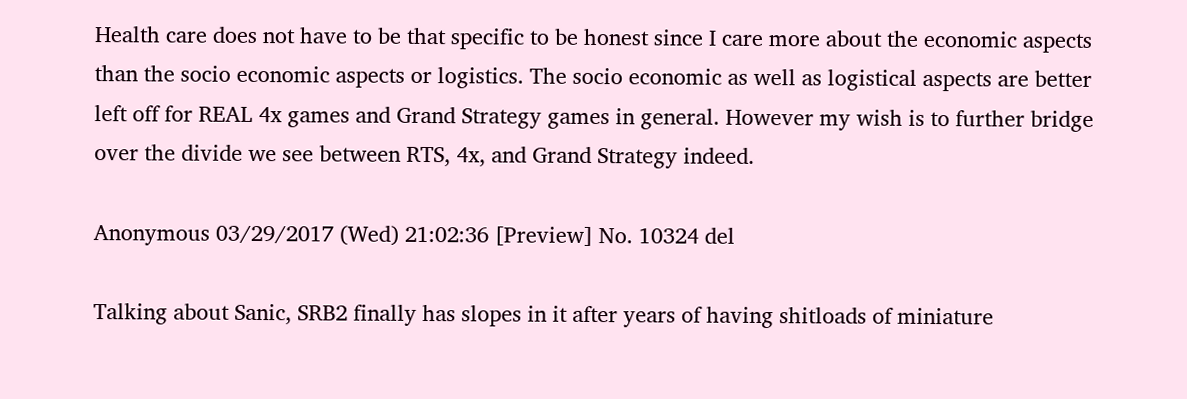Health care does not have to be that specific to be honest since I care more about the economic aspects than the socio economic aspects or logistics. The socio economic as well as logistical aspects are better left off for REAL 4x games and Grand Strategy games in general. However my wish is to further bridge over the divide we see between RTS, 4x, and Grand Strategy indeed.

Anonymous 03/29/2017 (Wed) 21:02:36 [Preview] No. 10324 del

Talking about Sanic, SRB2 finally has slopes in it after years of having shitloads of miniature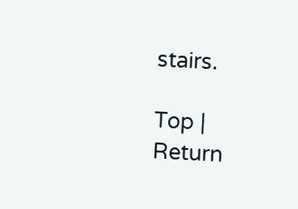stairs.

Top | Return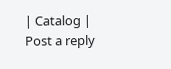| Catalog | Post a reply